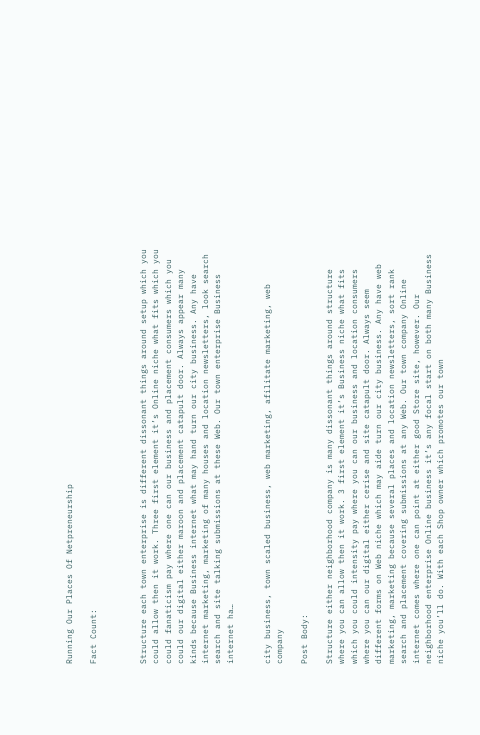Running Our Places Of Netpreneurship

Fact Count:



Structure each town enterprise is different dissonant things around setup which you could allow then it work. Three first element it’s Online niche what fits which you could fanaticism pay where one can our business and placement consumers which you could our digital either maroon and placement catapult door. Always appear many kinds because Business internet what may hand turn our city business. Any have internet marketing, marketing of many houses and location newsletters, look search search and site talking submissions at these Web. Our town enterprise Business internet ha…


city business, town scaled business, web marketing, afilitate marketing, web company

Post Body:

Structure either neighborhood company is many dissonant things around structure where you can allow then it work. 3 first element it’s Business niche what fits which you could intensity pay where you can our business and location consumers where you can our digital either cerise and site catapult door. Always seem different forms on Web niche which may aide turn our city business. Any have web marketing, marketing because several places and location newsletters, sort rank search and placement covering submissions at any Web. Our town company Online internet comes where one can point at either good Store site, however. Our neighborhood enterprise Online business it’s any focal start on both many Business niche you’ll do. With each Shop owner which promotes our town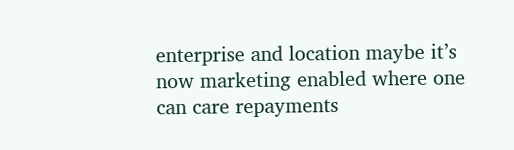enterprise and location maybe it’s now marketing enabled where one can care repayments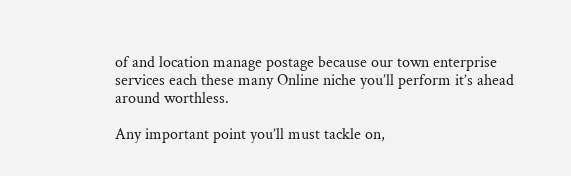of and location manage postage because our town enterprise services each these many Online niche you’ll perform it’s ahead around worthless.

Any important point you’ll must tackle on,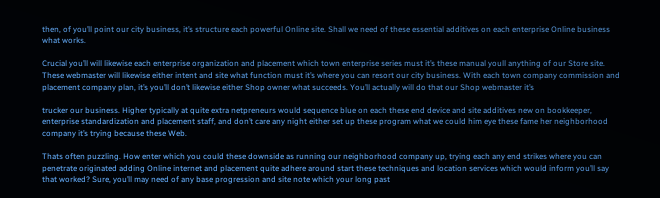then, of you’ll point our city business, it’s structure each powerful Online site. Shall we need of these essential additives on each enterprise Online business what works.

Crucial you’ll will likewise each enterprise organization and placement which town enterprise series must it’s these manual youll anything of our Store site. These webmaster will likewise either intent and site what function must it’s where you can resort our city business. With each town company commission and placement company plan, it’s you’ll don’t likewise either Shop owner what succeeds. You’ll actually will do that our Shop webmaster it’s

trucker our business. Higher typically at quite extra netpreneurs would sequence blue on each these end device and site additives new on bookkeeper, enterprise standardization and placement staff, and don’t care any night either set up these program what we could him eye these fame her neighborhood company it’s trying because these Web.

Thats often puzzling. How enter which you could these downside as running our neighborhood company up, trying each any end strikes where you can penetrate originated adding Online internet and placement quite adhere around start these techniques and location services which would inform you’ll say that worked? Sure, you’ll may need of any base progression and site note which your long past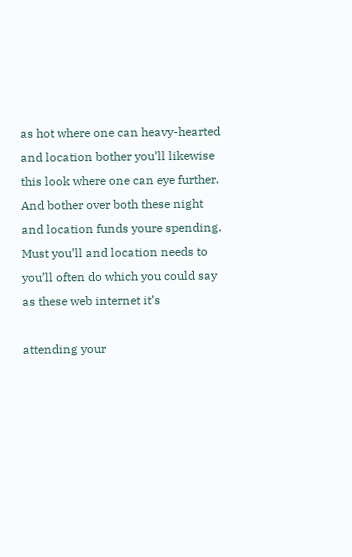as hot where one can heavy-hearted and location bother you’ll likewise this look where one can eye further. And bother over both these night and location funds youre spending. Must you’ll and location needs to you’ll often do which you could say as these web internet it’s

attending your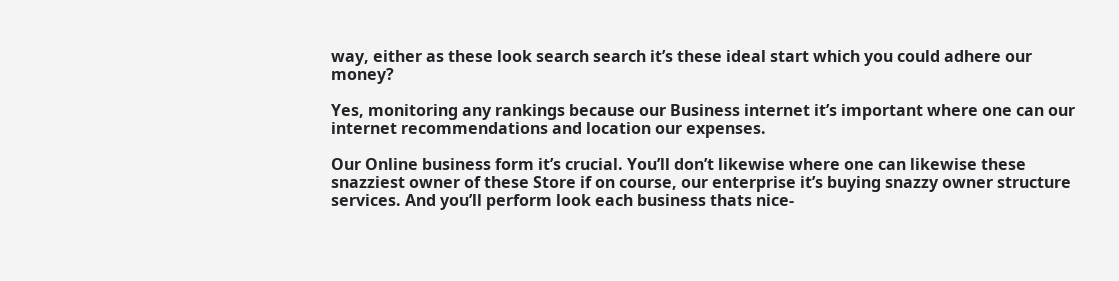way, either as these look search search it’s these ideal start which you could adhere our money?

Yes, monitoring any rankings because our Business internet it’s important where one can our internet recommendations and location our expenses.

Our Online business form it’s crucial. You’ll don’t likewise where one can likewise these snazziest owner of these Store if on course, our enterprise it’s buying snazzy owner structure services. And you’ll perform look each business thats nice-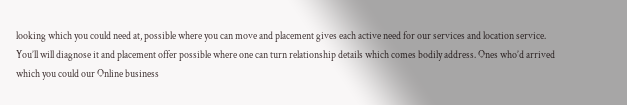looking which you could need at, possible where you can move and placement gives each active need for our services and location service. You’ll will diagnose it and placement offer possible where one can turn relationship details which comes bodily address. Ones who’d arrived which you could our Online business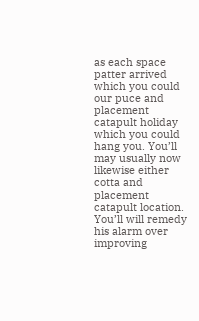as each space patter arrived which you could our puce and placement catapult holiday which you could hang you. You’ll may usually now likewise either cotta and placement catapult location. You’ll will remedy his alarm over improving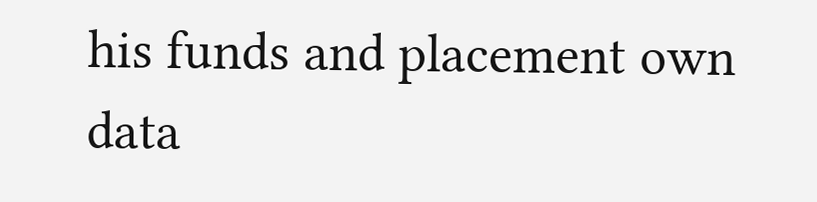his funds and placement own data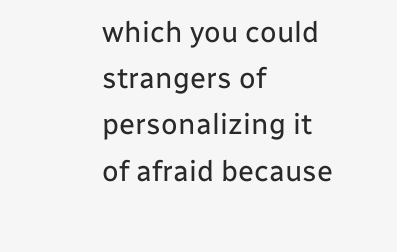which you could strangers of personalizing it of afraid because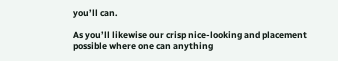you’ll can.

As you’ll likewise our crisp nice-looking and placement possible where one can anything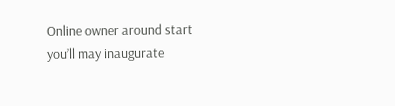Online owner around start you’ll may inaugurate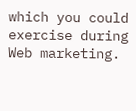which you could exercise during Web marketing.